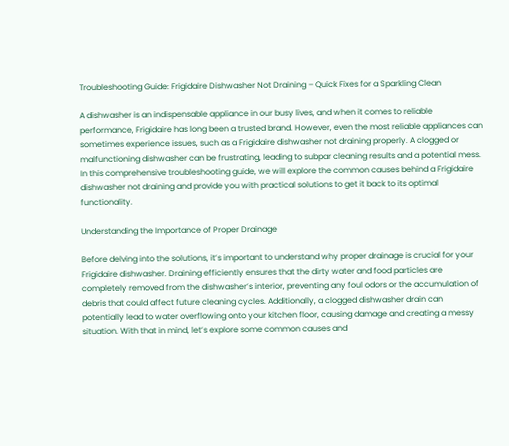Troubleshooting Guide: Frigidaire Dishwasher Not Draining – Quick Fixes for a Sparkling Clean

A dishwasher is an indispensable appliance in our busy lives, and when it comes to reliable performance, Frigidaire has long been a trusted brand. However, even the most reliable appliances can sometimes experience issues, such as a Frigidaire dishwasher not draining properly. A clogged or malfunctioning dishwasher can be frustrating, leading to subpar cleaning results and a potential mess. In this comprehensive troubleshooting guide, we will explore the common causes behind a Frigidaire dishwasher not draining and provide you with practical solutions to get it back to its optimal functionality.

Understanding the Importance of Proper Drainage

Before delving into the solutions, it’s important to understand why proper drainage is crucial for your Frigidaire dishwasher. Draining efficiently ensures that the dirty water and food particles are completely removed from the dishwasher’s interior, preventing any foul odors or the accumulation of debris that could affect future cleaning cycles. Additionally, a clogged dishwasher drain can potentially lead to water overflowing onto your kitchen floor, causing damage and creating a messy situation. With that in mind, let’s explore some common causes and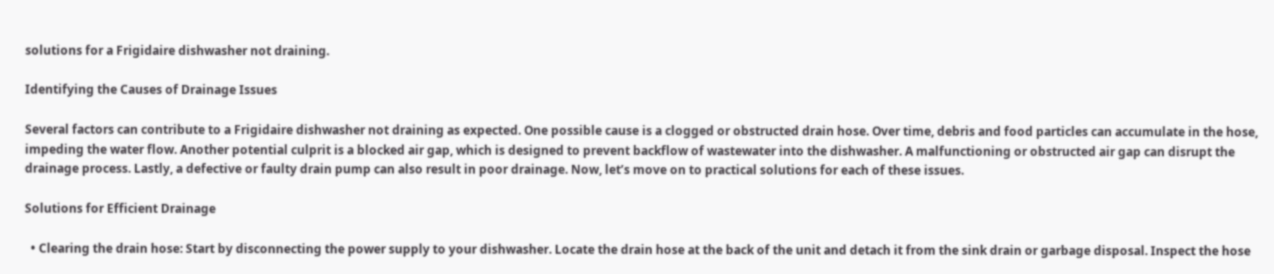solutions for a Frigidaire dishwasher not draining.

Identifying the Causes of Drainage Issues

Several factors can contribute to a Frigidaire dishwasher not draining as expected. One possible cause is a clogged or obstructed drain hose. Over time, debris and food particles can accumulate in the hose, impeding the water flow. Another potential culprit is a blocked air gap, which is designed to prevent backflow of wastewater into the dishwasher. A malfunctioning or obstructed air gap can disrupt the drainage process. Lastly, a defective or faulty drain pump can also result in poor drainage. Now, let’s move on to practical solutions for each of these issues.

Solutions for Efficient Drainage

  • Clearing the drain hose: Start by disconnecting the power supply to your dishwasher. Locate the drain hose at the back of the unit and detach it from the sink drain or garbage disposal. Inspect the hose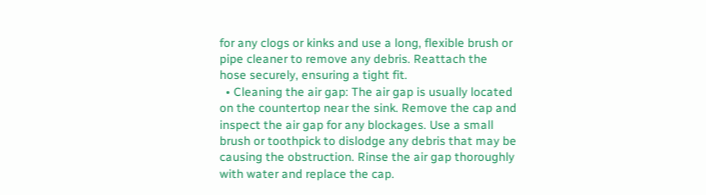for any clogs or kinks and use a long, flexible brush or pipe cleaner to remove any debris. Reattach the hose securely, ensuring a tight fit.
  • Cleaning the air gap: The air gap is usually located on the countertop near the sink. Remove the cap and inspect the air gap for any blockages. Use a small brush or toothpick to dislodge any debris that may be causing the obstruction. Rinse the air gap thoroughly with water and replace the cap.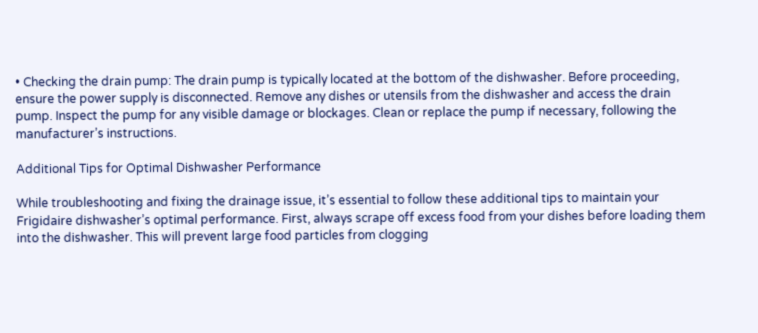• Checking the drain pump: The drain pump is typically located at the bottom of the dishwasher. Before proceeding, ensure the power supply is disconnected. Remove any dishes or utensils from the dishwasher and access the drain pump. Inspect the pump for any visible damage or blockages. Clean or replace the pump if necessary, following the manufacturer’s instructions.

Additional Tips for Optimal Dishwasher Performance

While troubleshooting and fixing the drainage issue, it’s essential to follow these additional tips to maintain your Frigidaire dishwasher’s optimal performance. First, always scrape off excess food from your dishes before loading them into the dishwasher. This will prevent large food particles from clogging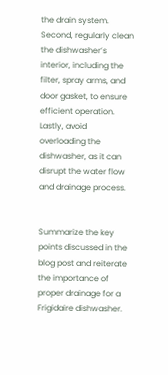the drain system. Second, regularly clean the dishwasher’s interior, including the filter, spray arms, and door gasket, to ensure efficient operation. Lastly, avoid overloading the dishwasher, as it can disrupt the water flow and drainage process.


Summarize the key points discussed in the blog post and reiterate the importance of proper drainage for a Frigidaire dishwasher.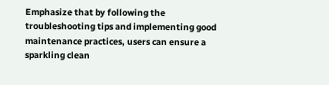Emphasize that by following the troubleshooting tips and implementing good maintenance practices, users can ensure a sparkling clean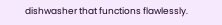dishwasher that functions flawlessly.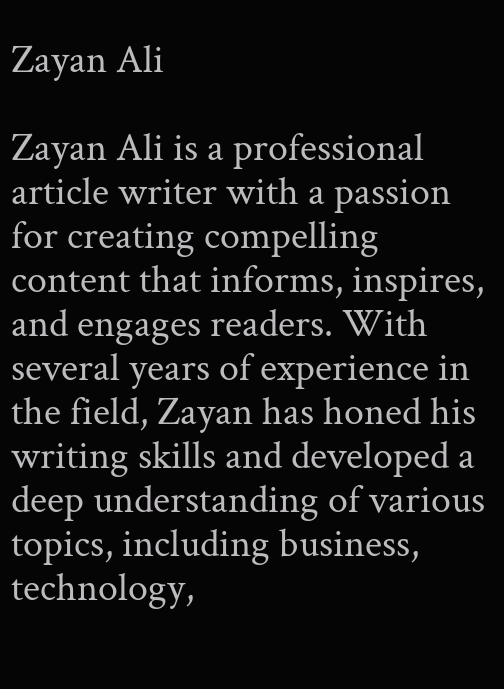Zayan Ali

Zayan Ali is a professional article writer with a passion for creating compelling content that informs, inspires, and engages readers. With several years of experience in the field, Zayan has honed his writing skills and developed a deep understanding of various topics, including business, technology,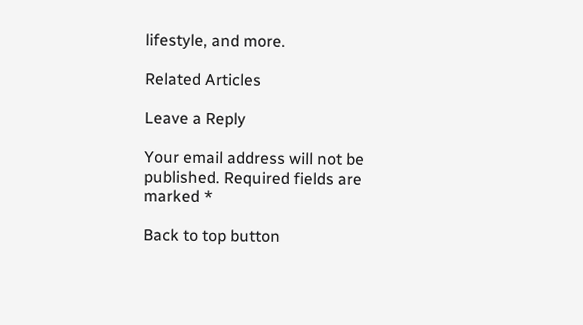lifestyle, and more.

Related Articles

Leave a Reply

Your email address will not be published. Required fields are marked *

Back to top button